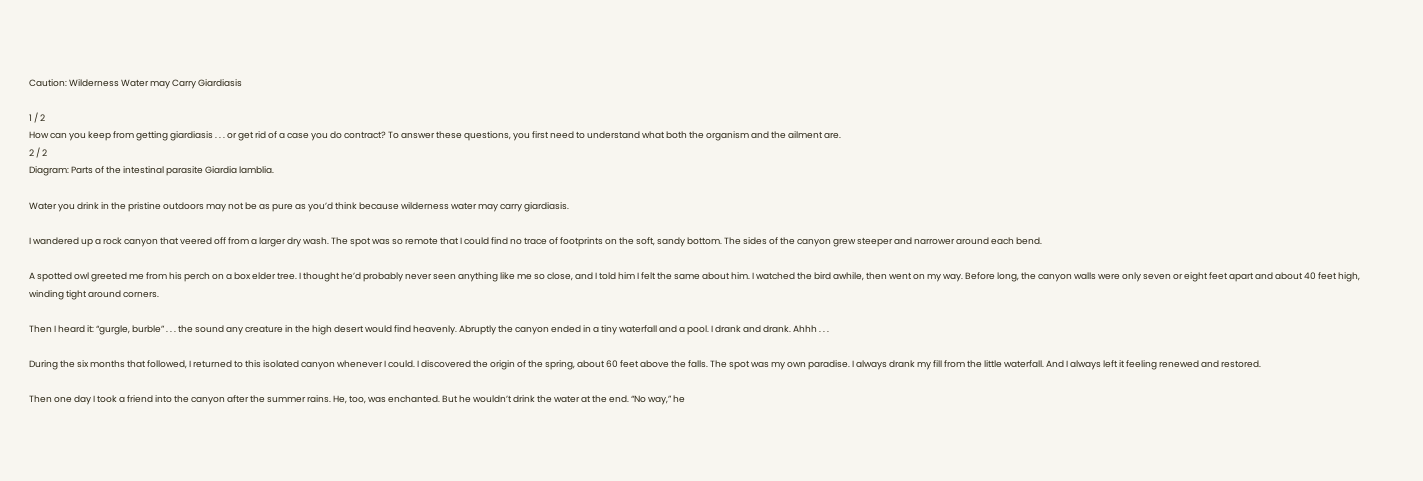Caution: Wilderness Water may Carry Giardiasis

1 / 2
How can you keep from getting giardiasis . . . or get rid of a case you do contract? To answer these questions, you first need to understand what both the organism and the ailment are.
2 / 2
Diagram: Parts of the intestinal parasite Giardia lamblia.

Water you drink in the pristine outdoors may not be as pure as you’d think because wilderness water may carry giardiasis.

I wandered up a rock canyon that veered off from a larger dry wash. The spot was so remote that I could find no trace of footprints on the soft, sandy bottom. The sides of the canyon grew steeper and narrower around each bend.

A spotted owl greeted me from his perch on a box elder tree. I thought he’d probably never seen anything like me so close, and I told him I felt the same about him. I watched the bird awhile, then went on my way. Before long, the canyon walls were only seven or eight feet apart and about 40 feet high, winding tight around corners.

Then I heard it: “gurgle, burble” . . . the sound any creature in the high desert would find heavenly. Abruptly the canyon ended in a tiny waterfall and a pool. I drank and drank. Ahhh . . .

During the six months that followed, I returned to this isolated canyon whenever I could. I discovered the origin of the spring, about 60 feet above the falls. The spot was my own paradise. I always drank my fill from the little waterfall. And I always left it feeling renewed and restored.

Then one day I took a friend into the canyon after the summer rains. He, too, was enchanted. But he wouldn’t drink the water at the end. “No way,” he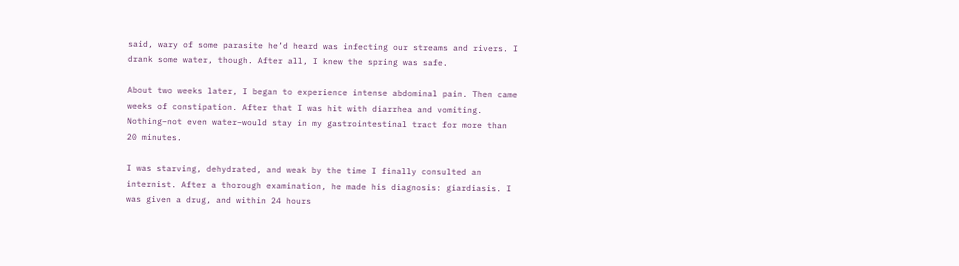said, wary of some parasite he’d heard was infecting our streams and rivers. I drank some water, though. After all, I knew the spring was safe.

About two weeks later, I began to experience intense abdominal pain. Then came weeks of constipation. After that I was hit with diarrhea and vomiting. Nothing–not even water–would stay in my gastrointestinal tract for more than 20 minutes.

I was starving, dehydrated, and weak by the time I finally consulted an internist. After a thorough examination, he made his diagnosis: giardiasis. I was given a drug, and within 24 hours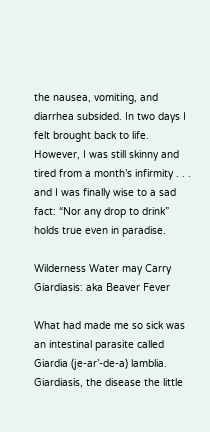the nausea, vomiting, and diarrhea subsided. In two days I felt brought back to life. However, I was still skinny and tired from a month’s infirmity . . . and I was finally wise to a sad fact: “Nor any drop to drink” holds true even in paradise.

Wilderness Water may Carry Giardiasis: aka Beaver Fever

What had made me so sick was an intestinal parasite called Giardia (je-ar’-de-a) lamblia. Giardiasis, the disease the little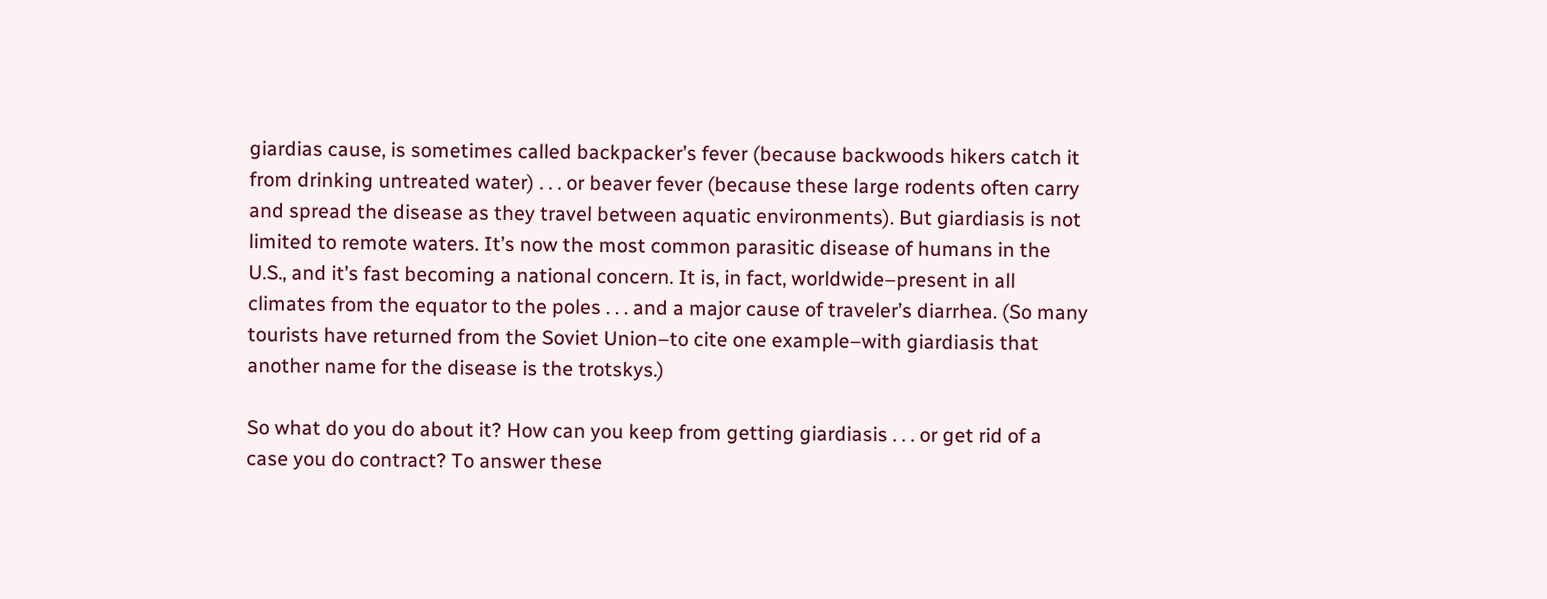giardias cause, is sometimes called backpacker’s fever (because backwoods hikers catch it from drinking untreated water) . . . or beaver fever (because these large rodents often carry and spread the disease as they travel between aquatic environments). But giardiasis is not limited to remote waters. It’s now the most common parasitic disease of humans in the U.S., and it’s fast becoming a national concern. It is, in fact, worldwide–present in all climates from the equator to the poles . . . and a major cause of traveler’s diarrhea. (So many tourists have returned from the Soviet Union–to cite one example–with giardiasis that another name for the disease is the trotskys.)

So what do you do about it? How can you keep from getting giardiasis . . . or get rid of a case you do contract? To answer these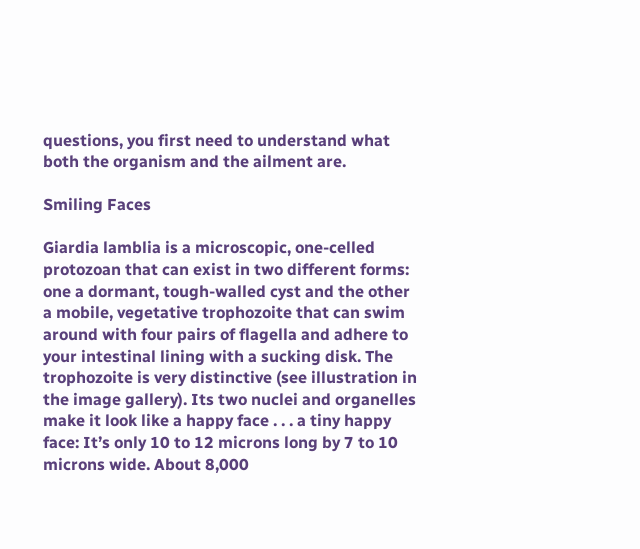questions, you first need to understand what both the organism and the ailment are.

Smiling Faces

Giardia lamblia is a microscopic, one-celled protozoan that can exist in two different forms: one a dormant, tough-walled cyst and the other a mobile, vegetative trophozoite that can swim around with four pairs of flagella and adhere to your intestinal lining with a sucking disk. The trophozoite is very distinctive (see illustration in the image gallery). Its two nuclei and organelles make it look like a happy face . . . a tiny happy face: It’s only 10 to 12 microns long by 7 to 10 microns wide. About 8,000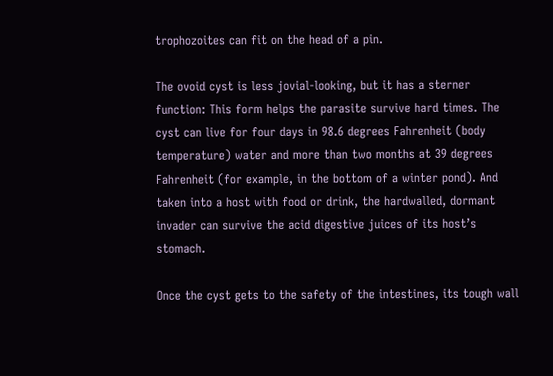trophozoites can fit on the head of a pin.

The ovoid cyst is less jovial-looking, but it has a sterner function: This form helps the parasite survive hard times. The cyst can live for four days in 98.6 degrees Fahrenheit (body temperature) water and more than two months at 39 degrees Fahrenheit (for example, in the bottom of a winter pond). And taken into a host with food or drink, the hardwalled, dormant invader can survive the acid digestive juices of its host’s stomach.

Once the cyst gets to the safety of the intestines, its tough wall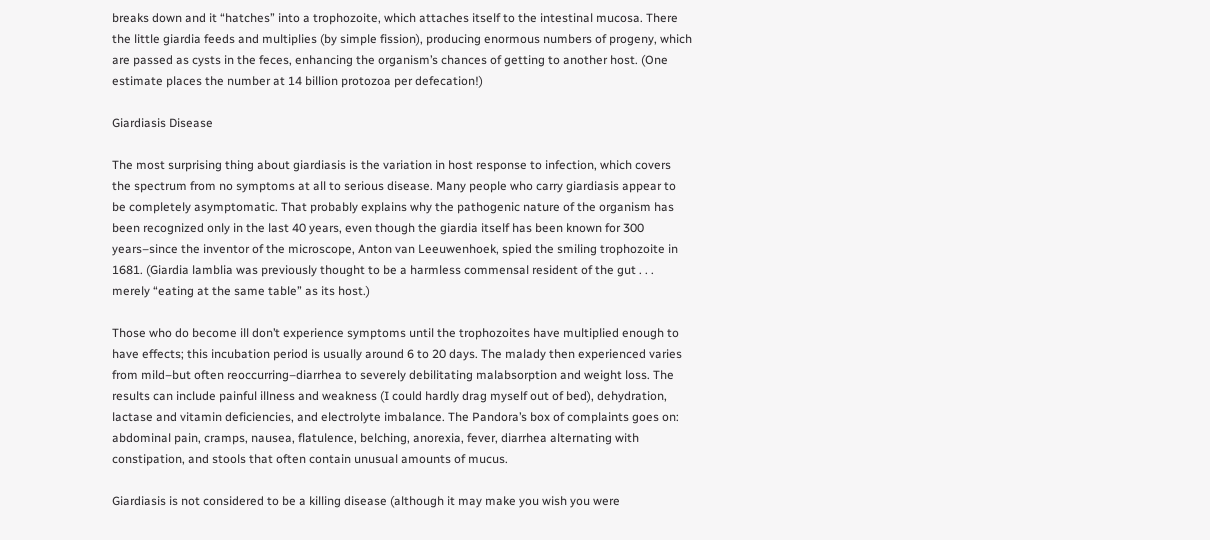breaks down and it “hatches” into a trophozoite, which attaches itself to the intestinal mucosa. There the little giardia feeds and multiplies (by simple fission), producing enormous numbers of progeny, which are passed as cysts in the feces, enhancing the organism’s chances of getting to another host. (One estimate places the number at 14 billion protozoa per defecation!)

Giardiasis Disease

The most surprising thing about giardiasis is the variation in host response to infection, which covers the spectrum from no symptoms at all to serious disease. Many people who carry giardiasis appear to be completely asymptomatic. That probably explains why the pathogenic nature of the organism has been recognized only in the last 40 years, even though the giardia itself has been known for 300 years–since the inventor of the microscope, Anton van Leeuwenhoek, spied the smiling trophozoite in 1681. (Giardia lamblia was previously thought to be a harmless commensal resident of the gut . . . merely “eating at the same table” as its host.)

Those who do become ill don’t experience symptoms until the trophozoites have multiplied enough to have effects; this incubation period is usually around 6 to 20 days. The malady then experienced varies from mild–but often reoccurring–diarrhea to severely debilitating malabsorption and weight loss. The results can include painful illness and weakness (I could hardly drag myself out of bed), dehydration, lactase and vitamin deficiencies, and electrolyte imbalance. The Pandora’s box of complaints goes on: abdominal pain, cramps, nausea, flatulence, belching, anorexia, fever, diarrhea alternating with constipation, and stools that often contain unusual amounts of mucus.

Giardiasis is not considered to be a killing disease (although it may make you wish you were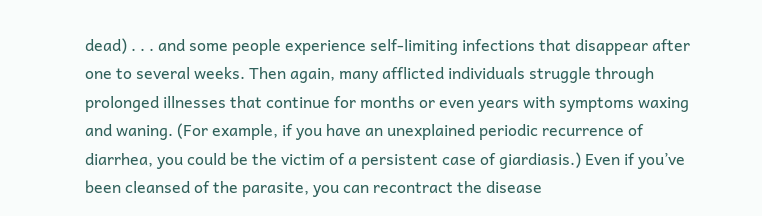dead) . . . and some people experience self-limiting infections that disappear after one to several weeks. Then again, many afflicted individuals struggle through prolonged illnesses that continue for months or even years with symptoms waxing and waning. (For example, if you have an unexplained periodic recurrence of diarrhea, you could be the victim of a persistent case of giardiasis.) Even if you’ve been cleansed of the parasite, you can recontract the disease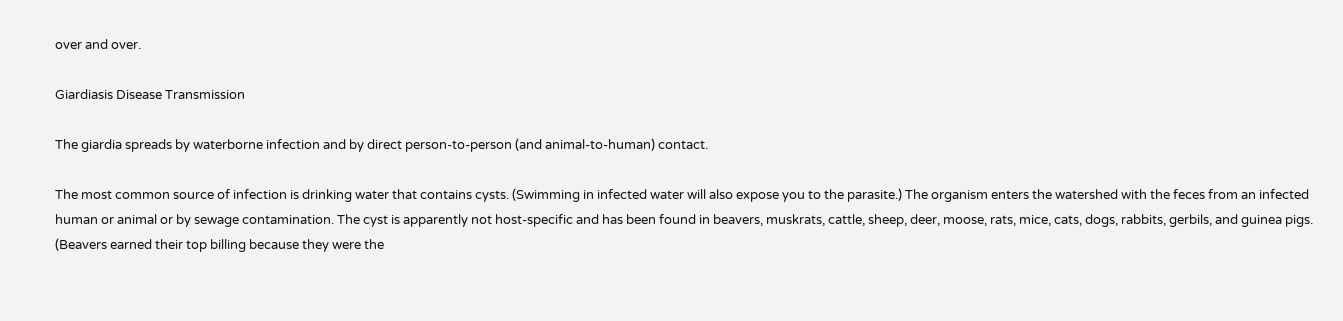over and over.

Giardiasis Disease Transmission

The giardia spreads by waterborne infection and by direct person-to-person (and animal-to-human) contact.

The most common source of infection is drinking water that contains cysts. (Swimming in infected water will also expose you to the parasite.) The organism enters the watershed with the feces from an infected human or animal or by sewage contamination. The cyst is apparently not host-specific and has been found in beavers, muskrats, cattle, sheep, deer, moose, rats, mice, cats, dogs, rabbits, gerbils, and guinea pigs. (Beavers earned their top billing because they were the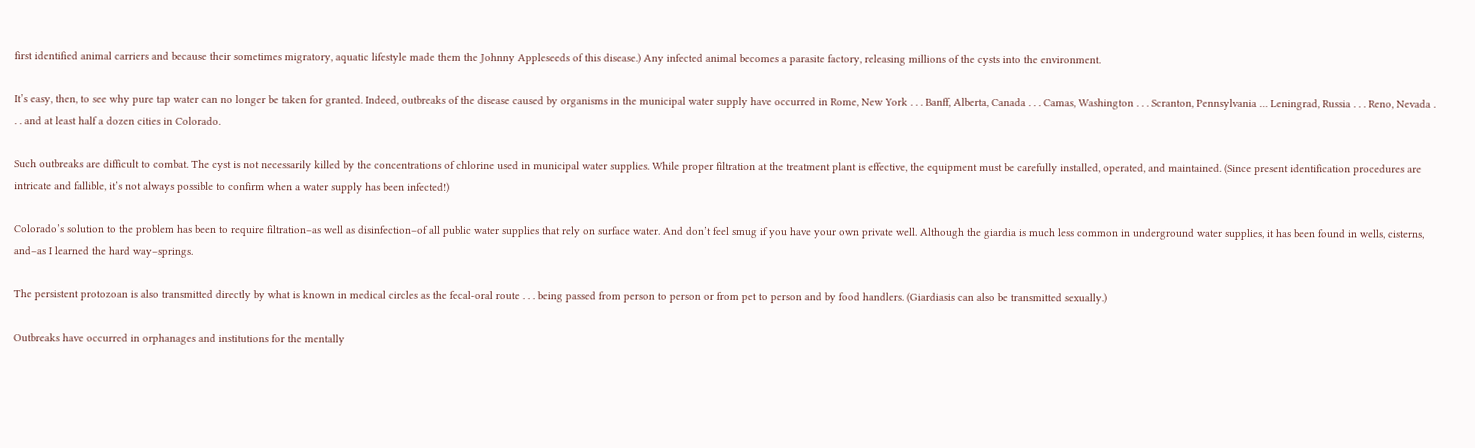first identified animal carriers and because their sometimes migratory, aquatic lifestyle made them the Johnny Appleseeds of this disease.) Any infected animal becomes a parasite factory, releasing millions of the cysts into the environment.

It’s easy, then, to see why pure tap water can no longer be taken for granted. Indeed, outbreaks of the disease caused by organisms in the municipal water supply have occurred in Rome, New York . . . Banff, Alberta, Canada . . . Camas, Washington . . . Scranton, Pennsylvania … Leningrad, Russia . . . Reno, Nevada . . . and at least half a dozen cities in Colorado.

Such outbreaks are difficult to combat. The cyst is not necessarily killed by the concentrations of chlorine used in municipal water supplies. While proper filtration at the treatment plant is effective, the equipment must be carefully installed, operated, and maintained. (Since present identification procedures are intricate and fallible, it’s not always possible to confirm when a water supply has been infected!)

Colorado’s solution to the problem has been to require filtration–as well as disinfection–of all public water supplies that rely on surface water. And don’t feel smug if you have your own private well. Although the giardia is much less common in underground water supplies, it has been found in wells, cisterns, and–as I learned the hard way–springs.

The persistent protozoan is also transmitted directly by what is known in medical circles as the fecal-oral route . . . being passed from person to person or from pet to person and by food handlers. (Giardiasis can also be transmitted sexually.)

Outbreaks have occurred in orphanages and institutions for the mentally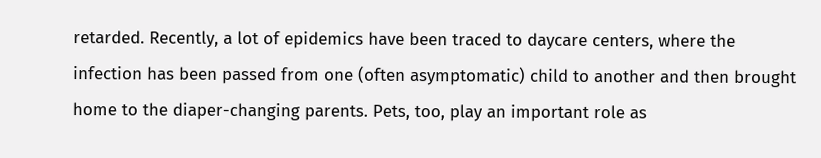retarded. Recently, a lot of epidemics have been traced to daycare centers, where the infection has been passed from one (often asymptomatic) child to another and then brought home to the diaper-changing parents. Pets, too, play an important role as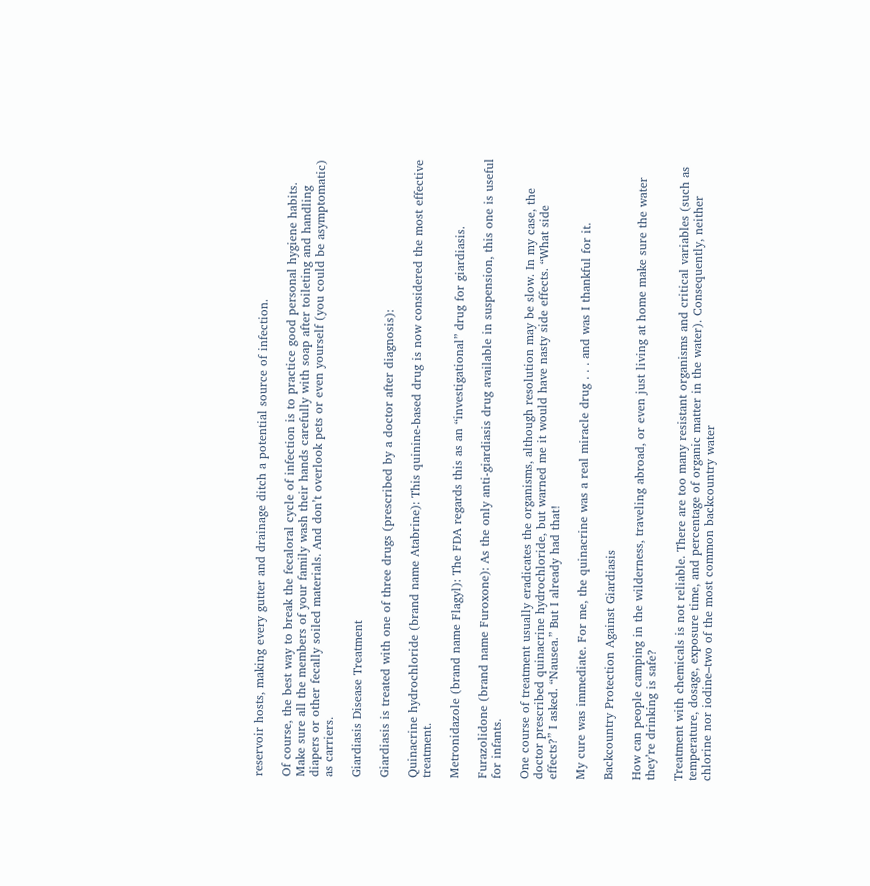reservoir hosts, making every gutter and drainage ditch a potential source of infection.

Of course, the best way to break the fecaloral cycle of infection is to practice good personal hygiene habits. Make sure all the members of your family wash their hands carefully with soap after toileting and handling diapers or other fecally soiled materials. And don’t overlook pets or even yourself (you could be asymptomatic) as carriers.

Giardiasis Disease Treatment

Giardiasis is treated with one of three drugs (prescribed by a doctor after diagnosis):

Quinacrine hydrochloride (brand name Atabrine): This quinine-based drug is now considered the most effective treatment.

Metronidazole (brand name Flagyl): The FDA regards this as an “investigational” drug for giardiasis.

Furazolidone (brand name Furoxone): As the only anti-giardiasis drug available in suspension, this one is useful for infants.

One course of treatment usually eradicates the organisms, although resolution may be slow. In my case, the doctor prescribed quinacrine hydrochloride, but warned me it would have nasty side effects. “What side effects?” I asked. “Nausea.” But I already had that!

My cure was immediate. For me, the quinacrine was a real miracle drug . . . and was I thankful for it.

Backcountry Protection Against Giardiasis

How can people camping in the wilderness, traveling abroad, or even just living at home make sure the water they’re drinking is safe?

Treatment with chemicals is not reliable. There are too many resistant organisms and critical variables (such as temperature, dosage, exposure time, and percentage of organic matter in the water). Consequently, neither chlorine nor iodine–two of the most common backcountry water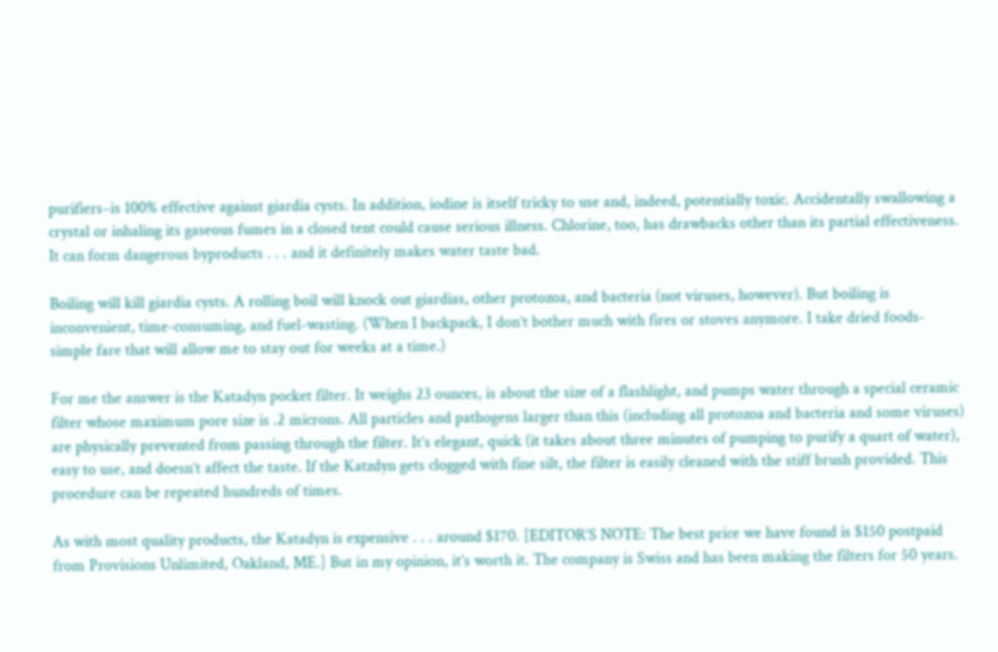purifiers–is 100% effective against giardia cysts. In addition, iodine is itself tricky to use and, indeed, potentially toxic. Accidentally swallowing a crystal or inhaling its gaseous fumes in a closed tent could cause serious illness. Chlorine, too, has drawbacks other than its partial effectiveness. It can form dangerous byproducts . . . and it definitely makes water taste bad.

Boiling will kill giardia cysts. A rolling boil will knock out giardias, other protozoa, and bacteria (not viruses, however). But boiling is inconvenient, time-consuming, and fuel-wasting. (When I backpack, I don’t bother much with fires or stoves anymore. I take dried foods-simple fare that will allow me to stay out for weeks at a time.)

For me the answer is the Katadyn pocket filter. It weighs 23 ounces, is about the size of a flashlight, and pumps water through a special ceramic filter whose maximum pore size is .2 microns. All particles and pathogens larger than this (including all protozoa and bacteria and some viruses) are physically prevented from passing through the filter. It’s elegant, quick (it takes about three minutes of pumping to purify a quart of water), easy to use, and doesn’t affect the taste. If the Katzdyn gets clogged with fine silt, the filter is easily cleaned with the stiff brush provided. This procedure can be repeated hundreds of times.

As with most quality products, the Katadyn is expensive . . . around $170. [EDITOR’S NOTE: The best price we have found is $150 postpaid from Provisions Unlimited, Oakland, ME.] But in my opinion, it’s worth it. The company is Swiss and has been making the filters for 50 years.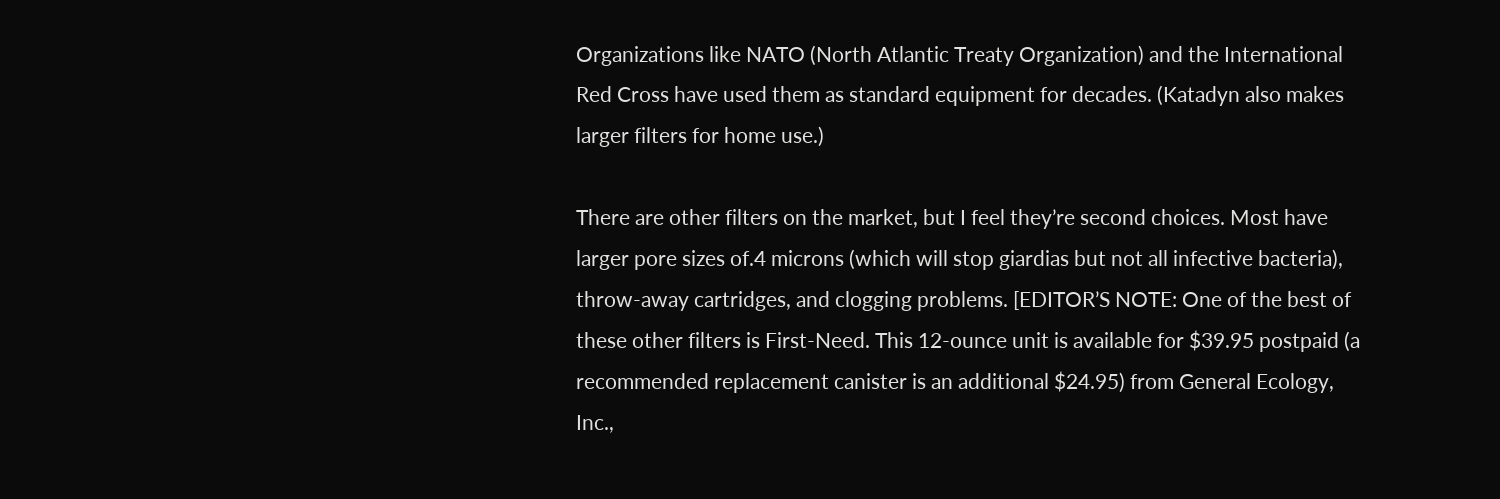Organizations like NATO (North Atlantic Treaty Organization) and the International Red Cross have used them as standard equipment for decades. (Katadyn also makes larger filters for home use.)

There are other filters on the market, but I feel they’re second choices. Most have larger pore sizes of.4 microns (which will stop giardias but not all infective bacteria), throw-away cartridges, and clogging problems. [EDITOR’S NOTE: One of the best of these other filters is First-Need. This 12-ounce unit is available for $39.95 postpaid (a recommended replacement canister is an additional $24.95) from General Ecology, Inc.,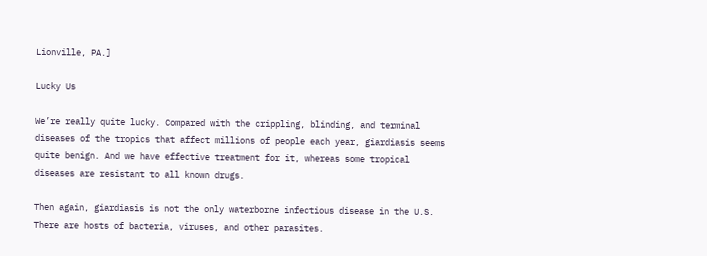Lionville, PA.]

Lucky Us

We’re really quite lucky. Compared with the crippling, blinding, and terminal diseases of the tropics that affect millions of people each year, giardiasis seems quite benign. And we have effective treatment for it, whereas some tropical diseases are resistant to all known drugs.

Then again, giardiasis is not the only waterborne infectious disease in the U.S. There are hosts of bacteria, viruses, and other parasites.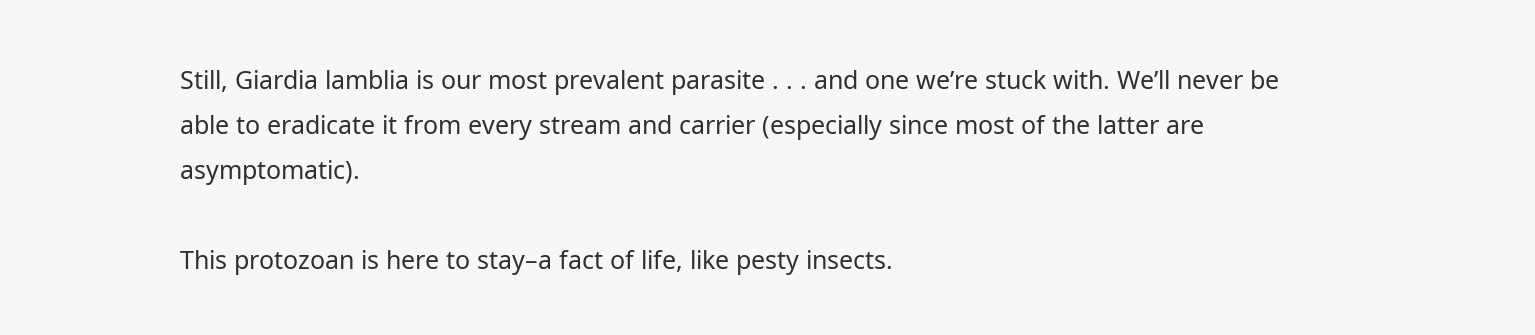Still, Giardia lamblia is our most prevalent parasite . . . and one we’re stuck with. We’ll never be able to eradicate it from every stream and carrier (especially since most of the latter are asymptomatic).

This protozoan is here to stay–a fact of life, like pesty insects.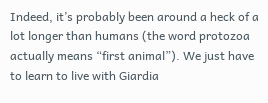Indeed, it’s probably been around a heck of a lot longer than humans (the word protozoa actually means “first animal”). We just have to learn to live with Giardia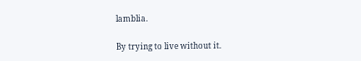lamblia.

By trying to live without it.